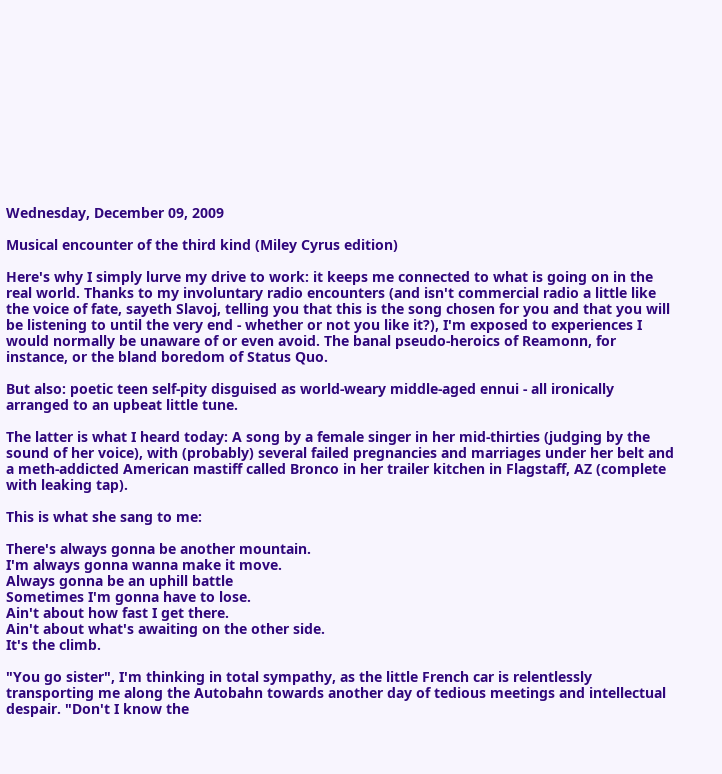Wednesday, December 09, 2009

Musical encounter of the third kind (Miley Cyrus edition)

Here's why I simply lurve my drive to work: it keeps me connected to what is going on in the real world. Thanks to my involuntary radio encounters (and isn't commercial radio a little like the voice of fate, sayeth Slavoj, telling you that this is the song chosen for you and that you will be listening to until the very end - whether or not you like it?), I'm exposed to experiences I would normally be unaware of or even avoid. The banal pseudo-heroics of Reamonn, for instance, or the bland boredom of Status Quo.

But also: poetic teen self-pity disguised as world-weary middle-aged ennui - all ironically arranged to an upbeat little tune.

The latter is what I heard today: A song by a female singer in her mid-thirties (judging by the sound of her voice), with (probably) several failed pregnancies and marriages under her belt and a meth-addicted American mastiff called Bronco in her trailer kitchen in Flagstaff, AZ (complete with leaking tap).

This is what she sang to me:

There's always gonna be another mountain.
I'm always gonna wanna make it move.
Always gonna be an uphill battle
Sometimes I'm gonna have to lose.
Ain't about how fast I get there.
Ain't about what's awaiting on the other side.
It's the climb.

"You go sister", I'm thinking in total sympathy, as the little French car is relentlessly transporting me along the Autobahn towards another day of tedious meetings and intellectual despair. "Don't I know the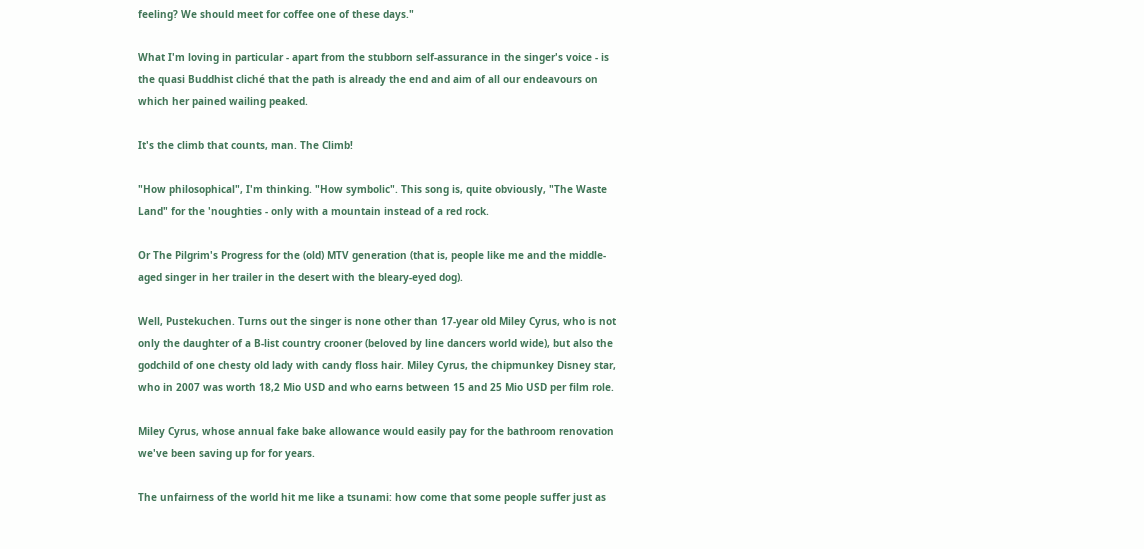feeling? We should meet for coffee one of these days."

What I'm loving in particular - apart from the stubborn self-assurance in the singer's voice - is the quasi Buddhist cliché that the path is already the end and aim of all our endeavours on which her pained wailing peaked.

It's the climb that counts, man. The Climb!

"How philosophical", I'm thinking. "How symbolic". This song is, quite obviously, "The Waste Land" for the 'noughties - only with a mountain instead of a red rock.

Or The Pilgrim's Progress for the (old) MTV generation (that is, people like me and the middle-aged singer in her trailer in the desert with the bleary-eyed dog).

Well, Pustekuchen. Turns out the singer is none other than 17-year old Miley Cyrus, who is not only the daughter of a B-list country crooner (beloved by line dancers world wide), but also the godchild of one chesty old lady with candy floss hair. Miley Cyrus, the chipmunkey Disney star, who in 2007 was worth 18,2 Mio USD and who earns between 15 and 25 Mio USD per film role.

Miley Cyrus, whose annual fake bake allowance would easily pay for the bathroom renovation we've been saving up for for years.

The unfairness of the world hit me like a tsunami: how come that some people suffer just as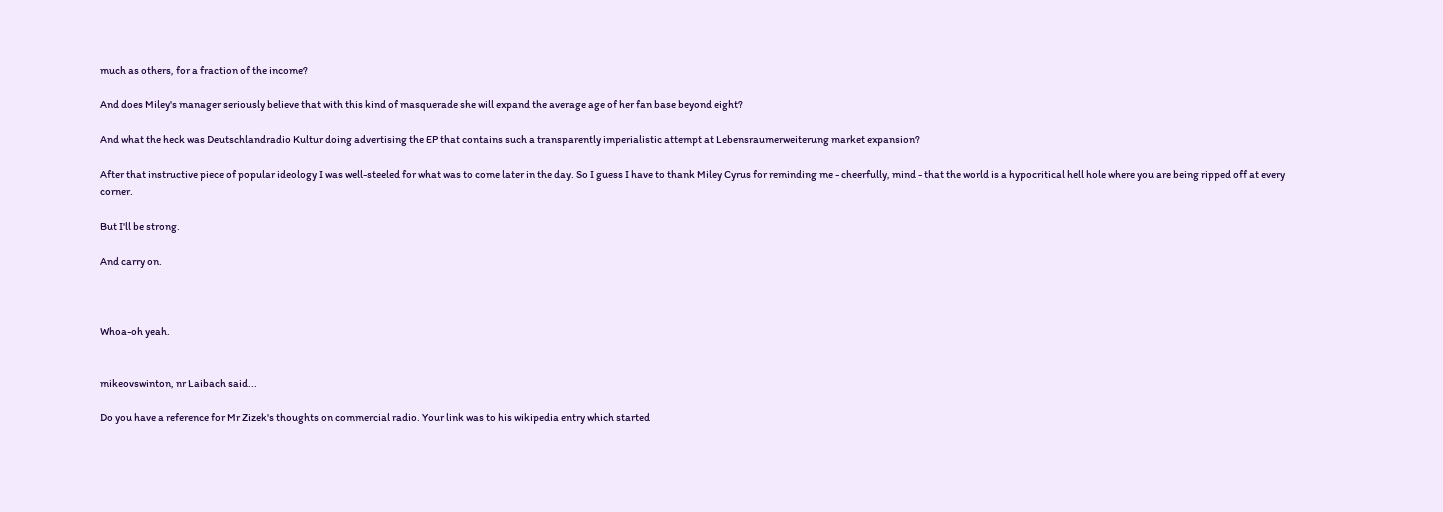much as others, for a fraction of the income?

And does Miley's manager seriously believe that with this kind of masquerade she will expand the average age of her fan base beyond eight?

And what the heck was Deutschlandradio Kultur doing advertising the EP that contains such a transparently imperialistic attempt at Lebensraumerweiterung market expansion?

After that instructive piece of popular ideology I was well-steeled for what was to come later in the day. So I guess I have to thank Miley Cyrus for reminding me - cheerfully, mind - that the world is a hypocritical hell hole where you are being ripped off at every corner.

But I'll be strong.

And carry on.



Whoa-oh yeah.


mikeovswinton, nr Laibach said...

Do you have a reference for Mr Zizek's thoughts on commercial radio. Your link was to his wikipedia entry which started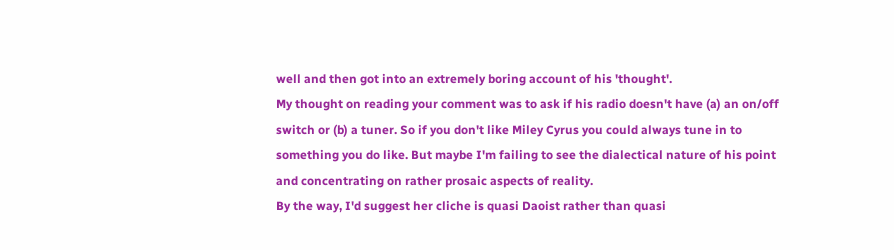well and then got into an extremely boring account of his 'thought'.
My thought on reading your comment was to ask if his radio doesn't have (a) an on/off switch or (b) a tuner. So if you don't like Miley Cyrus you could always tune in to something you do like. But maybe I'm failing to see the dialectical nature of his point and concentrating on rather prosaic aspects of reality.
By the way, I'd suggest her cliche is quasi Daoist rather than quasi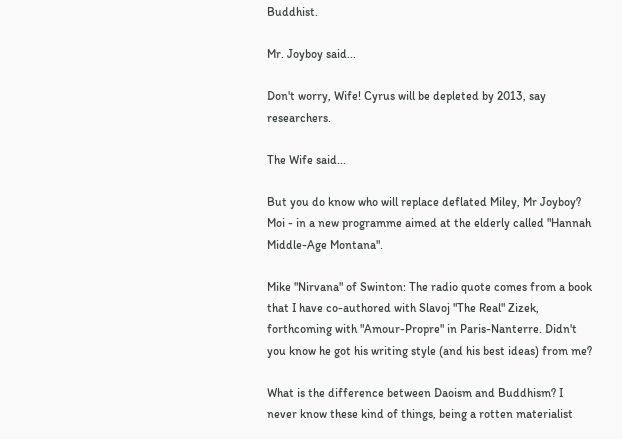Buddhist.

Mr. Joyboy said...

Don't worry, Wife! Cyrus will be depleted by 2013, say researchers.

The Wife said...

But you do know who will replace deflated Miley, Mr Joyboy? Moi - in a new programme aimed at the elderly called "Hannah Middle-Age Montana".

Mike "Nirvana" of Swinton: The radio quote comes from a book that I have co-authored with Slavoj "The Real" Zizek, forthcoming with "Amour-Propre" in Paris-Nanterre. Didn't you know he got his writing style (and his best ideas) from me?

What is the difference between Daoism and Buddhism? I never know these kind of things, being a rotten materialist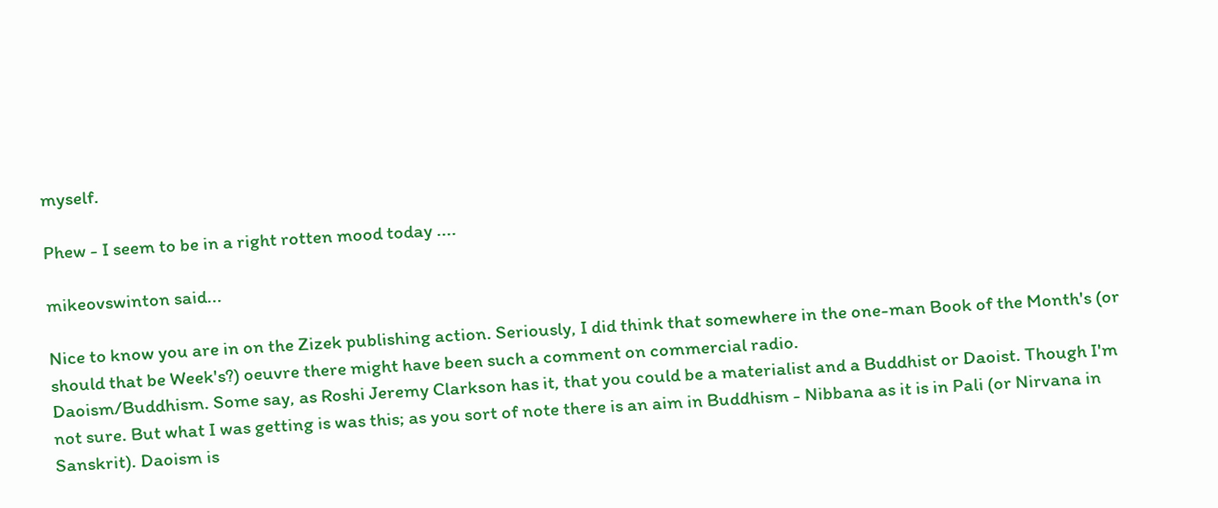myself.

Phew - I seem to be in a right rotten mood today ....

mikeovswinton said...

Nice to know you are in on the Zizek publishing action. Seriously, I did think that somewhere in the one-man Book of the Month's (or should that be Week's?) oeuvre there might have been such a comment on commercial radio.
Daoism/Buddhism. Some say, as Roshi Jeremy Clarkson has it, that you could be a materialist and a Buddhist or Daoist. Though I'm not sure. But what I was getting is was this; as you sort of note there is an aim in Buddhism - Nibbana as it is in Pali (or Nirvana in Sanskrit). Daoism is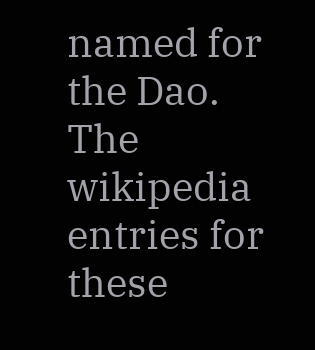named for the Dao. The wikipedia entries for these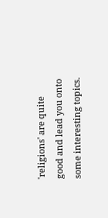'religions' are quite good and lead you onto some interesting topics.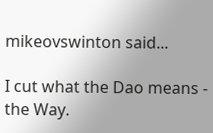mikeovswinton said...

I cut what the Dao means - the Way.